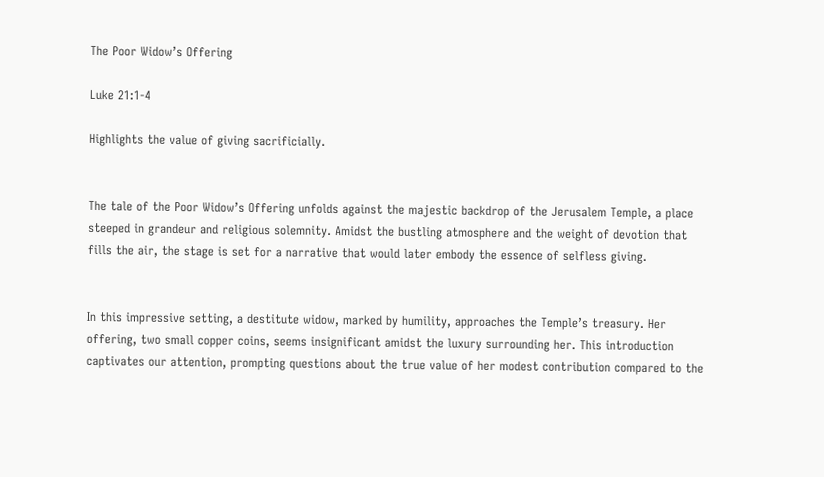The Poor Widow’s Offering

Luke 21:1-4

Highlights the value of giving sacrificially.


The tale of the Poor Widow’s Offering unfolds against the majestic backdrop of the Jerusalem Temple, a place steeped in grandeur and religious solemnity. Amidst the bustling atmosphere and the weight of devotion that fills the air, the stage is set for a narrative that would later embody the essence of selfless giving.


In this impressive setting, a destitute widow, marked by humility, approaches the Temple’s treasury. Her offering, two small copper coins, seems insignificant amidst the luxury surrounding her. This introduction captivates our attention, prompting questions about the true value of her modest contribution compared to the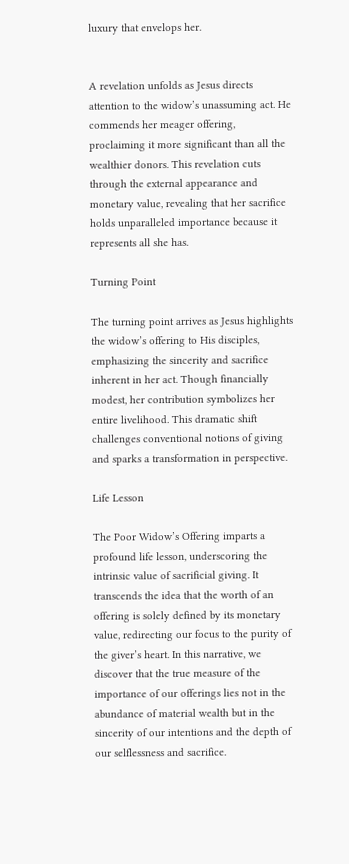luxury that envelops her.


A revelation unfolds as Jesus directs attention to the widow’s unassuming act. He commends her meager offering, proclaiming it more significant than all the wealthier donors. This revelation cuts through the external appearance and monetary value, revealing that her sacrifice holds unparalleled importance because it represents all she has.

Turning Point

The turning point arrives as Jesus highlights the widow’s offering to His disciples, emphasizing the sincerity and sacrifice inherent in her act. Though financially modest, her contribution symbolizes her entire livelihood. This dramatic shift challenges conventional notions of giving and sparks a transformation in perspective.

Life Lesson

The Poor Widow’s Offering imparts a profound life lesson, underscoring the intrinsic value of sacrificial giving. It transcends the idea that the worth of an offering is solely defined by its monetary value, redirecting our focus to the purity of the giver’s heart. In this narrative, we discover that the true measure of the importance of our offerings lies not in the abundance of material wealth but in the sincerity of our intentions and the depth of our selflessness and sacrifice.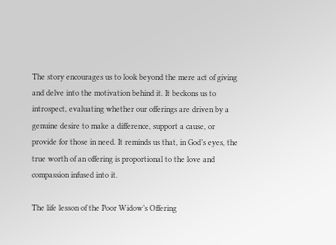The story encourages us to look beyond the mere act of giving and delve into the motivation behind it. It beckons us to introspect, evaluating whether our offerings are driven by a genuine desire to make a difference, support a cause, or provide for those in need. It reminds us that, in God’s eyes, the true worth of an offering is proportional to the love and compassion infused into it.

The life lesson of the Poor Widow’s Offering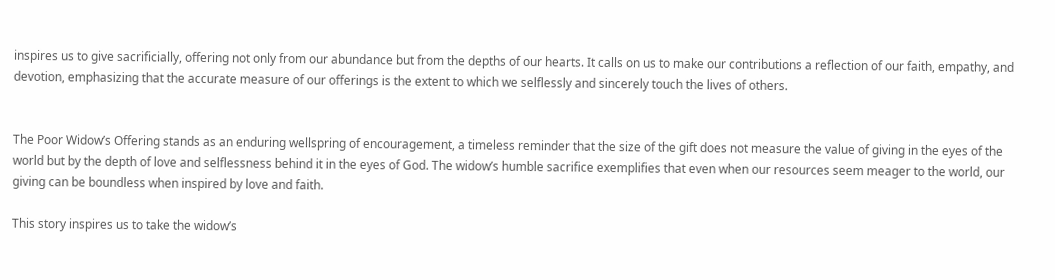inspires us to give sacrificially, offering not only from our abundance but from the depths of our hearts. It calls on us to make our contributions a reflection of our faith, empathy, and devotion, emphasizing that the accurate measure of our offerings is the extent to which we selflessly and sincerely touch the lives of others.


The Poor Widow’s Offering stands as an enduring wellspring of encouragement, a timeless reminder that the size of the gift does not measure the value of giving in the eyes of the world but by the depth of love and selflessness behind it in the eyes of God. The widow’s humble sacrifice exemplifies that even when our resources seem meager to the world, our giving can be boundless when inspired by love and faith.

This story inspires us to take the widow’s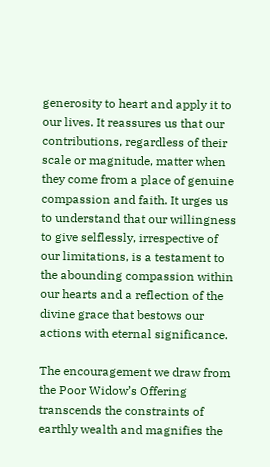generosity to heart and apply it to our lives. It reassures us that our contributions, regardless of their scale or magnitude, matter when they come from a place of genuine compassion and faith. It urges us to understand that our willingness to give selflessly, irrespective of our limitations, is a testament to the abounding compassion within our hearts and a reflection of the divine grace that bestows our actions with eternal significance.

The encouragement we draw from the Poor Widow’s Offering transcends the constraints of earthly wealth and magnifies the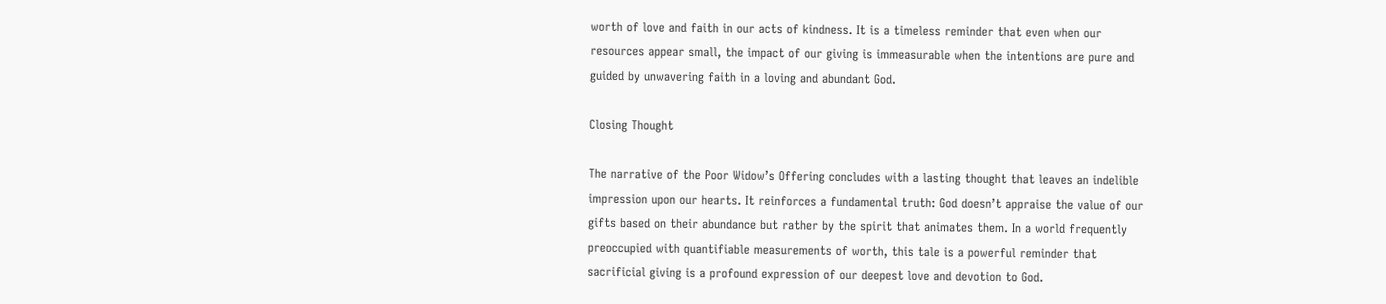worth of love and faith in our acts of kindness. It is a timeless reminder that even when our resources appear small, the impact of our giving is immeasurable when the intentions are pure and guided by unwavering faith in a loving and abundant God.

Closing Thought

The narrative of the Poor Widow’s Offering concludes with a lasting thought that leaves an indelible impression upon our hearts. It reinforces a fundamental truth: God doesn’t appraise the value of our gifts based on their abundance but rather by the spirit that animates them. In a world frequently preoccupied with quantifiable measurements of worth, this tale is a powerful reminder that sacrificial giving is a profound expression of our deepest love and devotion to God.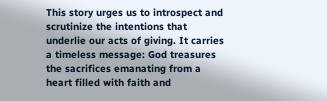This story urges us to introspect and scrutinize the intentions that underlie our acts of giving. It carries a timeless message: God treasures the sacrifices emanating from a heart filled with faith and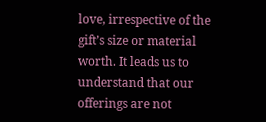love, irrespective of the gift’s size or material worth. It leads us to understand that our offerings are not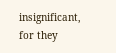insignificant, for they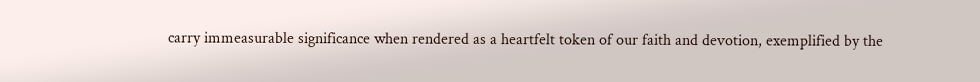carry immeasurable significance when rendered as a heartfelt token of our faith and devotion, exemplified by the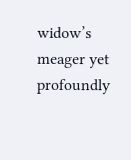widow’s meager yet profoundly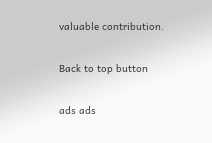valuable contribution.

Back to top button

ads ads